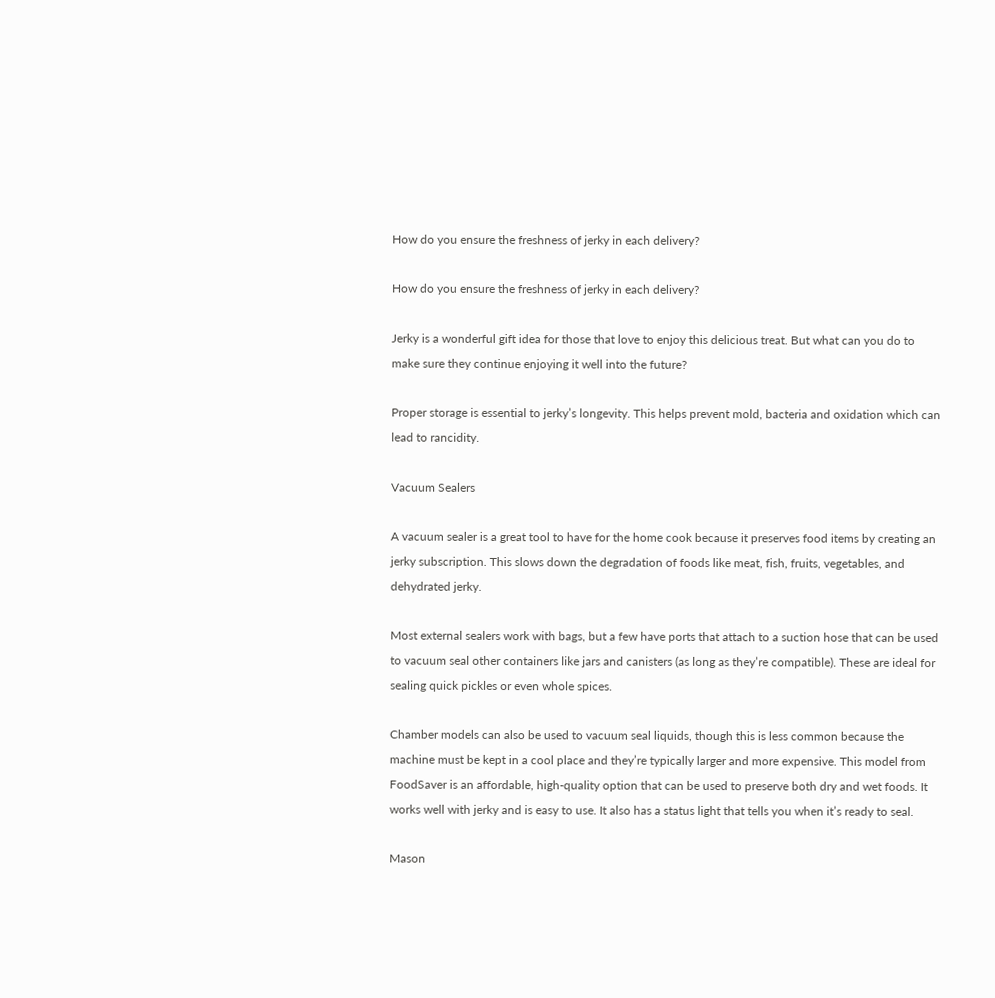How do you ensure the freshness of jerky in each delivery?

How do you ensure the freshness of jerky in each delivery?

Jerky is a wonderful gift idea for those that love to enjoy this delicious treat. But what can you do to make sure they continue enjoying it well into the future?

Proper storage is essential to jerky’s longevity. This helps prevent mold, bacteria and oxidation which can lead to rancidity.

Vacuum Sealers

A vacuum sealer is a great tool to have for the home cook because it preserves food items by creating an jerky subscription. This slows down the degradation of foods like meat, fish, fruits, vegetables, and dehydrated jerky.

Most external sealers work with bags, but a few have ports that attach to a suction hose that can be used to vacuum seal other containers like jars and canisters (as long as they’re compatible). These are ideal for sealing quick pickles or even whole spices.

Chamber models can also be used to vacuum seal liquids, though this is less common because the machine must be kept in a cool place and they’re typically larger and more expensive. This model from FoodSaver is an affordable, high-quality option that can be used to preserve both dry and wet foods. It works well with jerky and is easy to use. It also has a status light that tells you when it’s ready to seal.

Mason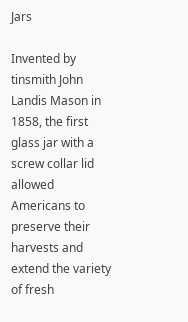Jars

Invented by tinsmith John Landis Mason in 1858, the first glass jar with a screw collar lid allowed Americans to preserve their harvests and extend the variety of fresh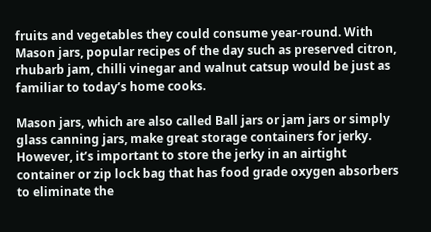fruits and vegetables they could consume year-round. With Mason jars, popular recipes of the day such as preserved citron, rhubarb jam, chilli vinegar and walnut catsup would be just as familiar to today’s home cooks.

Mason jars, which are also called Ball jars or jam jars or simply glass canning jars, make great storage containers for jerky. However, it’s important to store the jerky in an airtight container or zip lock bag that has food grade oxygen absorbers to eliminate the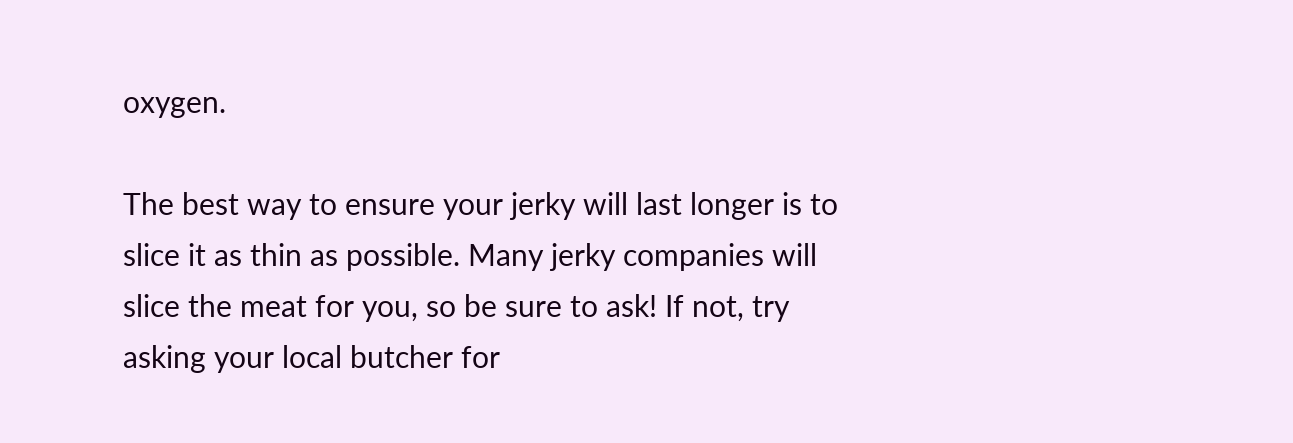oxygen.

The best way to ensure your jerky will last longer is to slice it as thin as possible. Many jerky companies will slice the meat for you, so be sure to ask! If not, try asking your local butcher for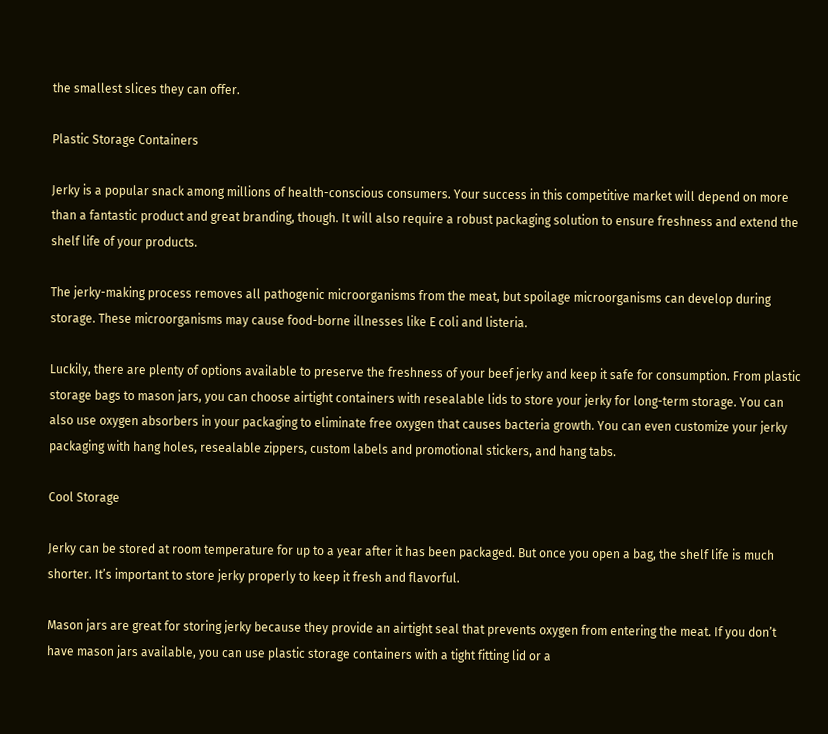the smallest slices they can offer.

Plastic Storage Containers

Jerky is a popular snack among millions of health-conscious consumers. Your success in this competitive market will depend on more than a fantastic product and great branding, though. It will also require a robust packaging solution to ensure freshness and extend the shelf life of your products.

The jerky-making process removes all pathogenic microorganisms from the meat, but spoilage microorganisms can develop during storage. These microorganisms may cause food-borne illnesses like E coli and listeria.

Luckily, there are plenty of options available to preserve the freshness of your beef jerky and keep it safe for consumption. From plastic storage bags to mason jars, you can choose airtight containers with resealable lids to store your jerky for long-term storage. You can also use oxygen absorbers in your packaging to eliminate free oxygen that causes bacteria growth. You can even customize your jerky packaging with hang holes, resealable zippers, custom labels and promotional stickers, and hang tabs.

Cool Storage

Jerky can be stored at room temperature for up to a year after it has been packaged. But once you open a bag, the shelf life is much shorter. It’s important to store jerky properly to keep it fresh and flavorful.

Mason jars are great for storing jerky because they provide an airtight seal that prevents oxygen from entering the meat. If you don’t have mason jars available, you can use plastic storage containers with a tight fitting lid or a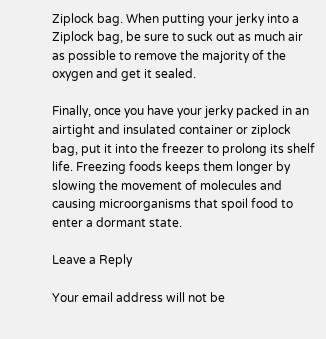Ziplock bag. When putting your jerky into a Ziplock bag, be sure to suck out as much air as possible to remove the majority of the oxygen and get it sealed.

Finally, once you have your jerky packed in an airtight and insulated container or ziplock bag, put it into the freezer to prolong its shelf life. Freezing foods keeps them longer by slowing the movement of molecules and causing microorganisms that spoil food to enter a dormant state.

Leave a Reply

Your email address will not be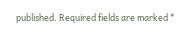published. Required fields are marked *